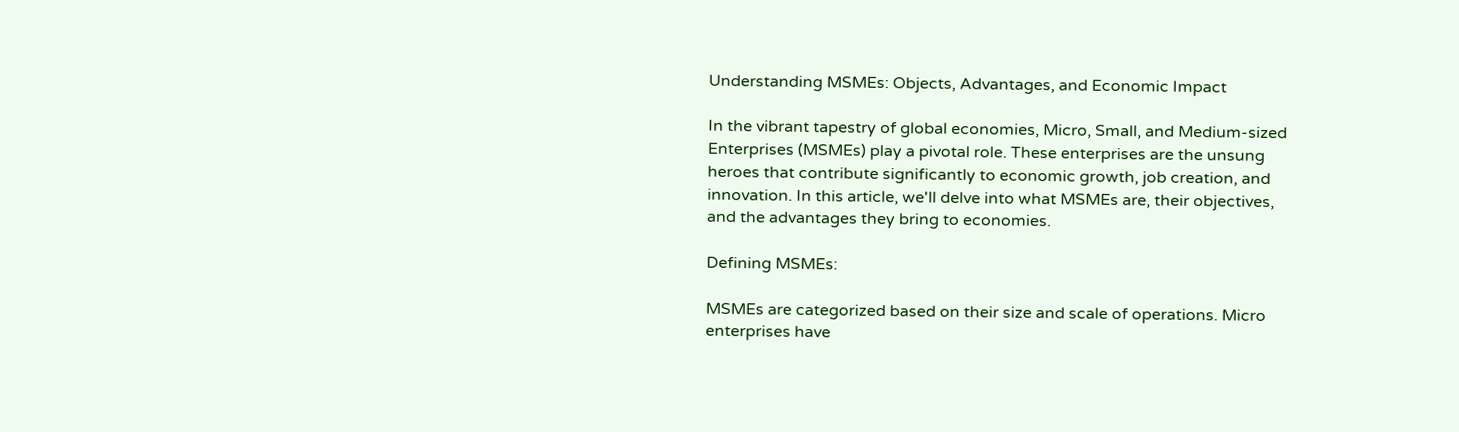Understanding MSMEs: Objects, Advantages, and Economic Impact

In the vibrant tapestry of global economies, Micro, Small, and Medium-sized Enterprises (MSMEs) play a pivotal role. These enterprises are the unsung heroes that contribute significantly to economic growth, job creation, and innovation. In this article, we'll delve into what MSMEs are, their objectives, and the advantages they bring to economies.

Defining MSMEs:

MSMEs are categorized based on their size and scale of operations. Micro enterprises have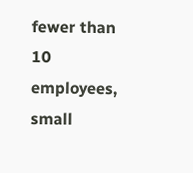fewer than 10 employees, small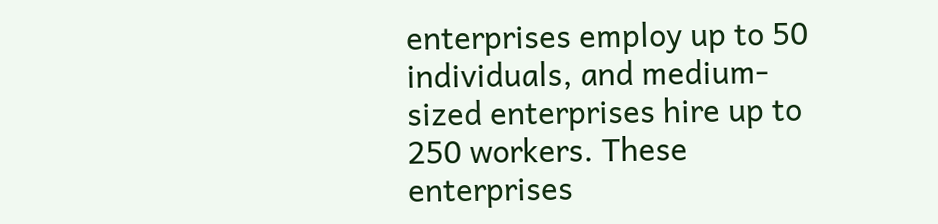enterprises employ up to 50 individuals, and medium-sized enterprises hire up to 250 workers. These enterprises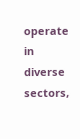operate in diverse sectors,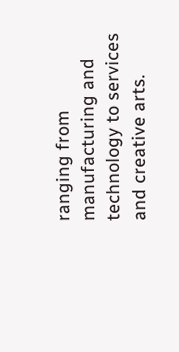ranging from manufacturing and technology to services and creative arts.